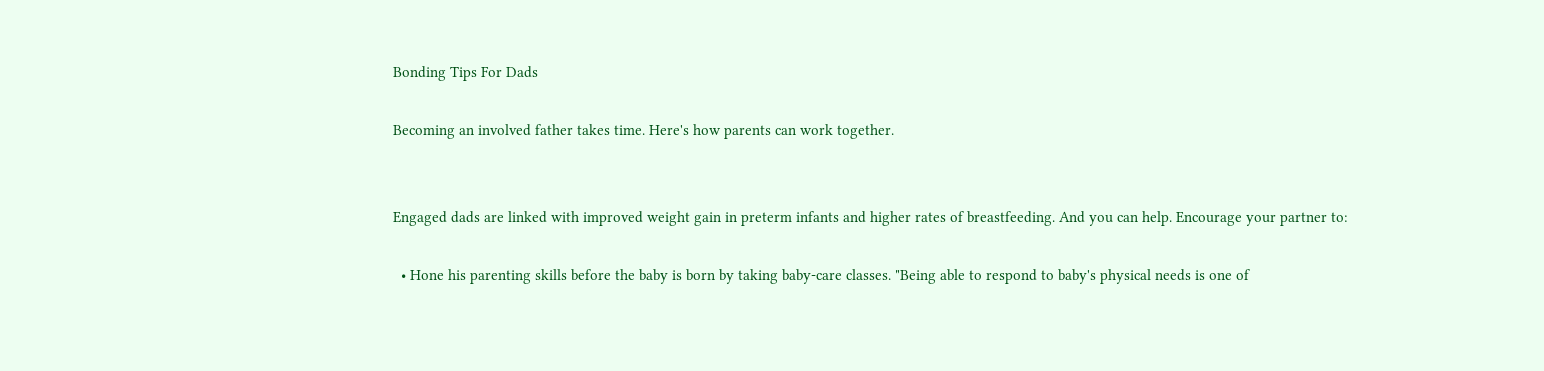Bonding Tips For Dads

Becoming an involved father takes time. Here's how parents can work together.


Engaged dads are linked with improved weight gain in preterm infants and higher rates of breastfeeding. And you can help. Encourage your partner to:

  • Hone his parenting skills before the baby is born by taking baby-care classes. "Being able to respond to baby's physical needs is one of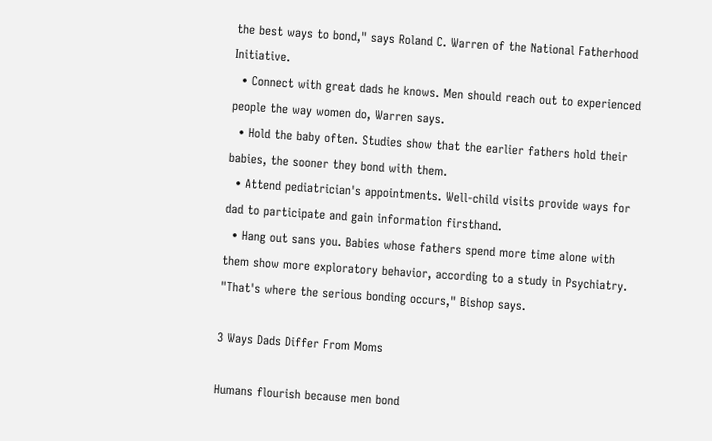the best ways to bond," says Roland C. Warren of the National Fatherhood Initiative.
  • Connect with great dads he knows. Men should reach out to experienced people the way women do, Warren says.
  • Hold the baby often. Studies show that the earlier fathers hold their babies, the sooner they bond with them.
  • Attend pediatrician's appointments. Well-child visits provide ways for dad to participate and gain information firsthand.
  • Hang out sans you. Babies whose fathers spend more time alone with them show more exploratory behavior, according to a study in Psychiatry. "That's where the serious bonding occurs," Bishop says.

3 Ways Dads Differ From Moms

Humans flourish because men bond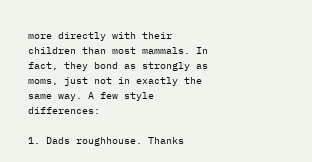more directly with their children than most mammals. In fact, they bond as strongly as moms, just not in exactly the same way. A few style differences:

1. Dads roughhouse. Thanks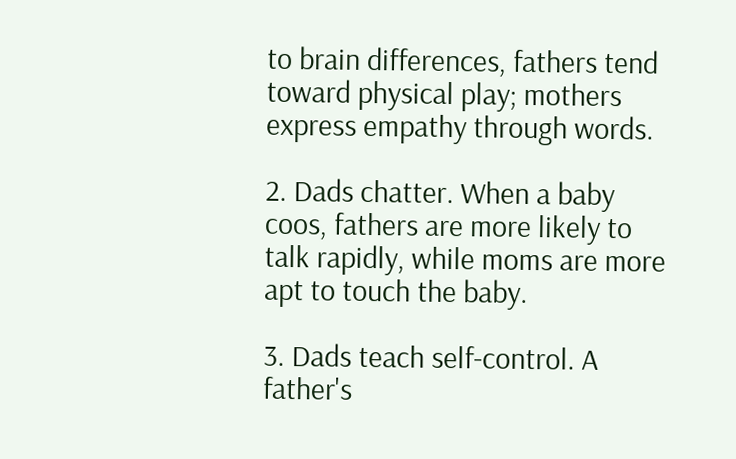to brain differences, fathers tend toward physical play; mothers express empathy through words.

2. Dads chatter. When a baby coos, fathers are more likely to talk rapidly, while moms are more apt to touch the baby.

3. Dads teach self-control. A father's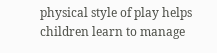physical style of play helps children learn to manage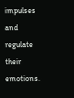impulses and regulate their emotions.